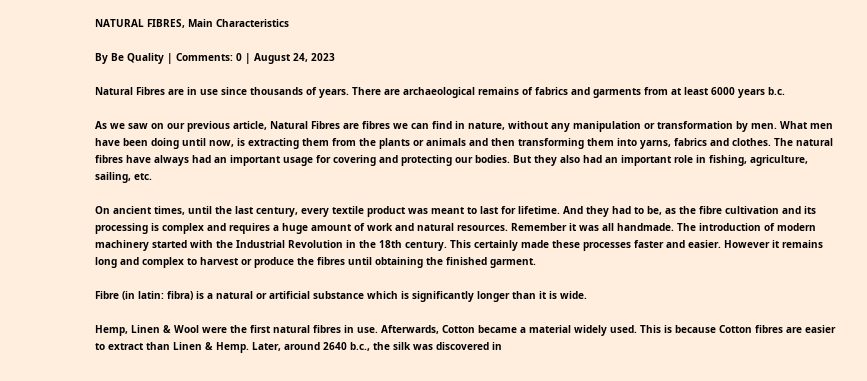NATURAL FIBRES, Main Characteristics

By Be Quality | Comments: 0 | August 24, 2023

Natural Fibres are in use since thousands of years. There are archaeological remains of fabrics and garments from at least 6000 years b.c.

As we saw on our previous article, Natural Fibres are fibres we can find in nature, without any manipulation or transformation by men. What men have been doing until now, is extracting them from the plants or animals and then transforming them into yarns, fabrics and clothes. The natural fibres have always had an important usage for covering and protecting our bodies. But they also had an important role in fishing, agriculture, sailing, etc.

On ancient times, until the last century, every textile product was meant to last for lifetime. And they had to be, as the fibre cultivation and its processing is complex and requires a huge amount of work and natural resources. Remember it was all handmade. The introduction of modern machinery started with the Industrial Revolution in the 18th century. This certainly made these processes faster and easier. However it remains long and complex to harvest or produce the fibres until obtaining the finished garment.

Fibre (in latin: fibra) is a natural or artificial substance which is significantly longer than it is wide.

Hemp, Linen & Wool were the first natural fibres in use. Afterwards, Cotton became a material widely used. This is because Cotton fibres are easier to extract than Linen & Hemp. Later, around 2640 b.c., the silk was discovered in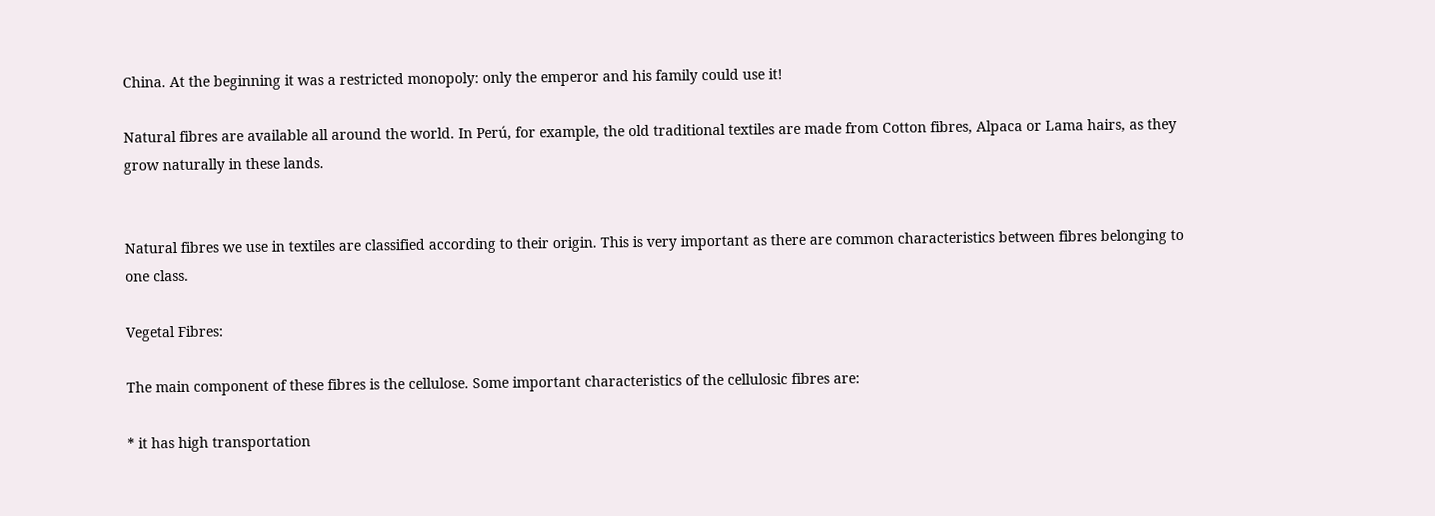China. At the beginning it was a restricted monopoly: only the emperor and his family could use it!

Natural fibres are available all around the world. In Perú, for example, the old traditional textiles are made from Cotton fibres, Alpaca or Lama hairs, as they grow naturally in these lands.


Natural fibres we use in textiles are classified according to their origin. This is very important as there are common characteristics between fibres belonging to one class.

Vegetal Fibres:

The main component of these fibres is the cellulose. Some important characteristics of the cellulosic fibres are:

* it has high transportation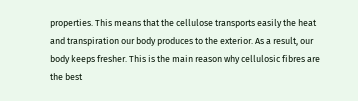properties. This means that the cellulose transports easily the heat and transpiration our body produces to the exterior. As a result, our body keeps fresher. This is the main reason why cellulosic fibres are the best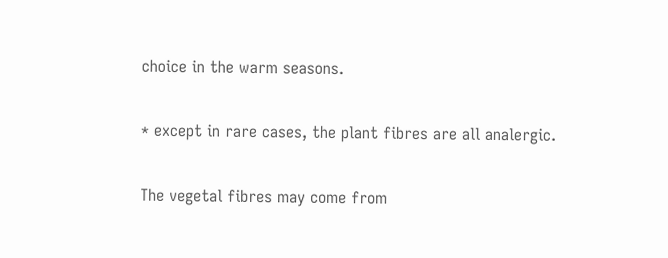choice in the warm seasons.

* except in rare cases, the plant fibres are all analergic.

The vegetal fibres may come from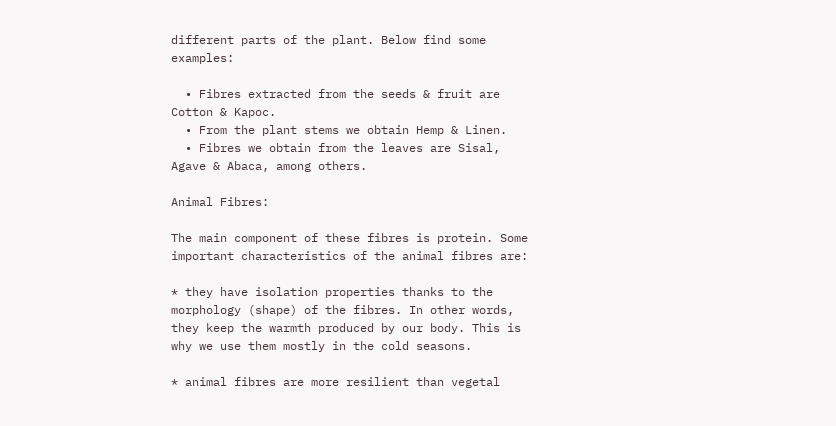different parts of the plant. Below find some examples:

  • Fibres extracted from the seeds & fruit are Cotton & Kapoc.
  • From the plant stems we obtain Hemp & Linen.
  • Fibres we obtain from the leaves are Sisal, Agave & Abaca, among others.

Animal Fibres:

The main component of these fibres is protein. Some important characteristics of the animal fibres are:

* they have isolation properties thanks to the morphology (shape) of the fibres. In other words, they keep the warmth produced by our body. This is why we use them mostly in the cold seasons.

* animal fibres are more resilient than vegetal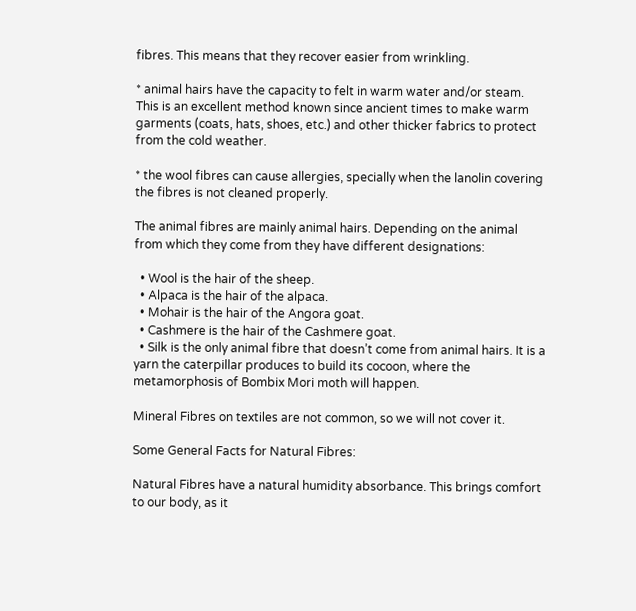fibres. This means that they recover easier from wrinkling.

* animal hairs have the capacity to felt in warm water and/or steam. This is an excellent method known since ancient times to make warm garments (coats, hats, shoes, etc.) and other thicker fabrics to protect from the cold weather.

* the wool fibres can cause allergies, specially when the lanolin covering the fibres is not cleaned properly.

The animal fibres are mainly animal hairs. Depending on the animal from which they come from they have different designations:

  • Wool is the hair of the sheep.
  • Alpaca is the hair of the alpaca.
  • Mohair is the hair of the Angora goat.
  • Cashmere is the hair of the Cashmere goat.
  • Silk is the only animal fibre that doesn’t come from animal hairs. It is a yarn the caterpillar produces to build its cocoon, where the metamorphosis of Bombix Mori moth will happen.

Mineral Fibres on textiles are not common, so we will not cover it.

Some General Facts for Natural Fibres:

Natural Fibres have a natural humidity absorbance. This brings comfort to our body, as it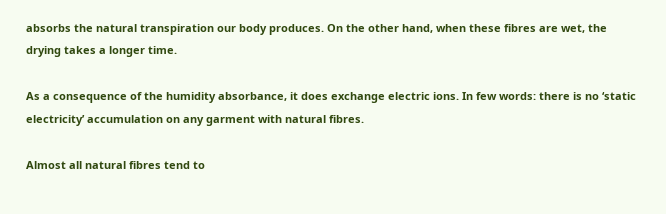absorbs the natural transpiration our body produces. On the other hand, when these fibres are wet, the drying takes a longer time.

As a consequence of the humidity absorbance, it does exchange electric ions. In few words: there is no ‘static electricity’ accumulation on any garment with natural fibres.

Almost all natural fibres tend to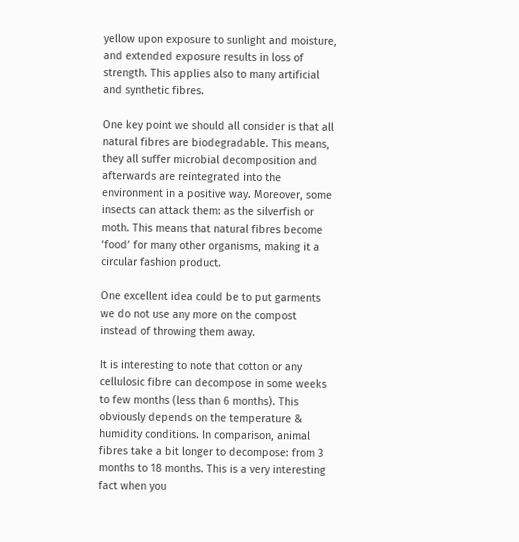yellow upon exposure to sunlight and moisture, and extended exposure results in loss of strength. This applies also to many artificial and synthetic fibres.

One key point we should all consider is that all natural fibres are biodegradable. This means, they all suffer microbial decomposition and afterwards are reintegrated into the environment in a positive way. Moreover, some insects can attack them: as the silverfish or moth. This means that natural fibres become ‘food’ for many other organisms, making it a circular fashion product.

One excellent idea could be to put garments we do not use any more on the compost instead of throwing them away.

It is interesting to note that cotton or any cellulosic fibre can decompose in some weeks to few months (less than 6 months). This obviously depends on the temperature & humidity conditions. In comparison, animal fibres take a bit longer to decompose: from 3 months to 18 months. This is a very interesting fact when you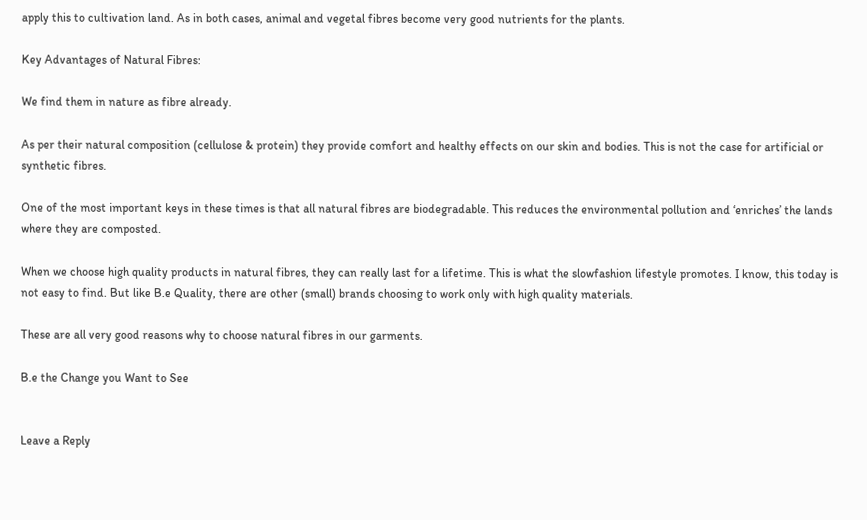apply this to cultivation land. As in both cases, animal and vegetal fibres become very good nutrients for the plants.

Key Advantages of Natural Fibres:

We find them in nature as fibre already.

As per their natural composition (cellulose & protein) they provide comfort and healthy effects on our skin and bodies. This is not the case for artificial or synthetic fibres.

One of the most important keys in these times is that all natural fibres are biodegradable. This reduces the environmental pollution and ‘enriches’ the lands where they are composted.

When we choose high quality products in natural fibres, they can really last for a lifetime. This is what the slowfashion lifestyle promotes. I know, this today is not easy to find. But like B.e Quality, there are other (small) brands choosing to work only with high quality materials.

These are all very good reasons why to choose natural fibres in our garments.

B.e the Change you Want to See


Leave a Reply